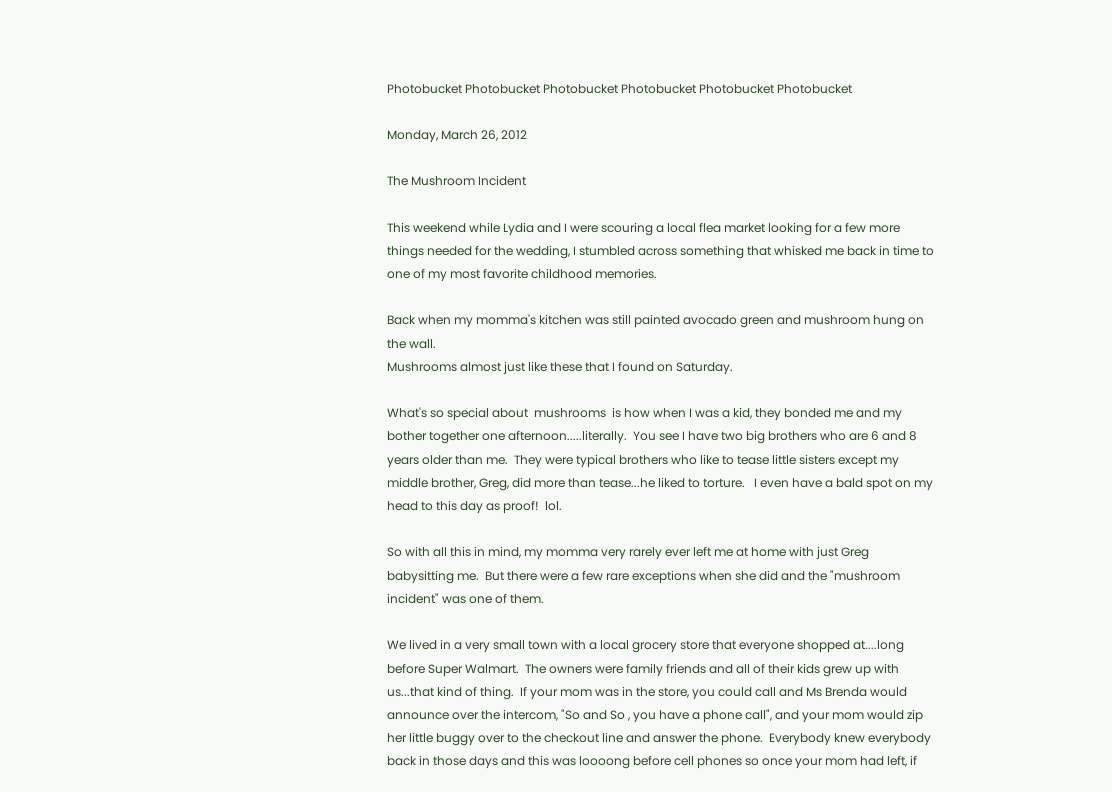Photobucket Photobucket Photobucket Photobucket Photobucket Photobucket

Monday, March 26, 2012

The Mushroom Incident

This weekend while Lydia and I were scouring a local flea market looking for a few more things needed for the wedding, I stumbled across something that whisked me back in time to one of my most favorite childhood memories.

Back when my momma's kitchen was still painted avocado green and mushroom hung on the wall.
Mushrooms almost just like these that I found on Saturday.

What's so special about  mushrooms  is how when I was a kid, they bonded me and my bother together one afternoon.....literally.  You see I have two big brothers who are 6 and 8 years older than me.  They were typical brothers who like to tease little sisters except my middle brother, Greg, did more than tease...he liked to torture.   I even have a bald spot on my head to this day as proof!  lol.

So with all this in mind, my momma very rarely ever left me at home with just Greg babysitting me.  But there were a few rare exceptions when she did and the "mushroom incident" was one of them.

We lived in a very small town with a local grocery store that everyone shopped at....long before Super Walmart.  The owners were family friends and all of their kids grew up with us...that kind of thing.  If your mom was in the store, you could call and Ms Brenda would announce over the intercom, "So and So , you have a phone call", and your mom would zip her little buggy over to the checkout line and answer the phone.  Everybody knew everybody back in those days and this was loooong before cell phones so once your mom had left, if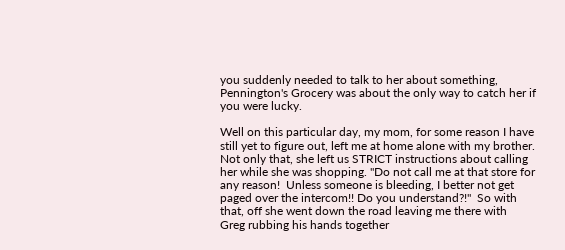you suddenly needed to talk to her about something, Pennington's Grocery was about the only way to catch her if you were lucky.

Well on this particular day, my mom, for some reason I have still yet to figure out, left me at home alone with my brother.   Not only that, she left us STRICT instructions about calling her while she was shopping. "Do not call me at that store for any reason!  Unless someone is bleeding, I better not get  paged over the intercom!! Do you understand?!"  So with that, off she went down the road leaving me there with  Greg rubbing his hands together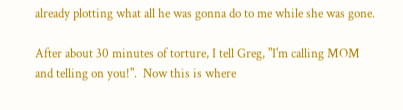already plotting what all he was gonna do to me while she was gone.

After about 30 minutes of torture, I tell Greg, "I'm calling MOM and telling on you!".  Now this is where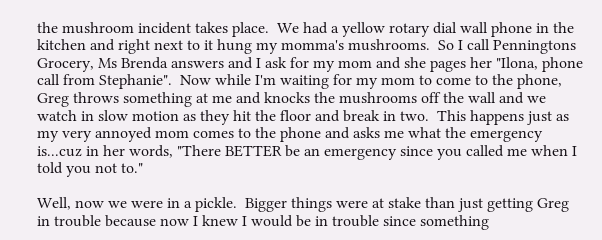the mushroom incident takes place.  We had a yellow rotary dial wall phone in the kitchen and right next to it hung my momma's mushrooms.  So I call Penningtons Grocery, Ms Brenda answers and I ask for my mom and she pages her "Ilona, phone call from Stephanie".  Now while I'm waiting for my mom to come to the phone, Greg throws something at me and knocks the mushrooms off the wall and we watch in slow motion as they hit the floor and break in two.  This happens just as my very annoyed mom comes to the phone and asks me what the emergency is...cuz in her words, "There BETTER be an emergency since you called me when I told you not to."

Well, now we were in a pickle.  Bigger things were at stake than just getting Greg in trouble because now I knew I would be in trouble since something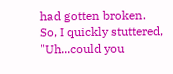had gotten broken.  So, I quickly stuttered, "Uh...could you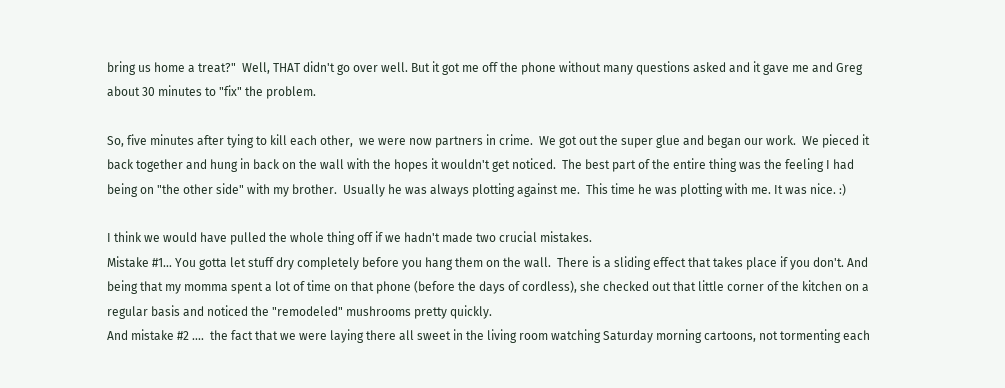bring us home a treat?"  Well, THAT didn't go over well. But it got me off the phone without many questions asked and it gave me and Greg about 30 minutes to "fix" the problem.

So, five minutes after tying to kill each other,  we were now partners in crime.  We got out the super glue and began our work.  We pieced it back together and hung in back on the wall with the hopes it wouldn't get noticed.  The best part of the entire thing was the feeling I had being on "the other side" with my brother.  Usually he was always plotting against me.  This time he was plotting with me. It was nice. :)

I think we would have pulled the whole thing off if we hadn't made two crucial mistakes.
Mistake #1... You gotta let stuff dry completely before you hang them on the wall.  There is a sliding effect that takes place if you don't. And being that my momma spent a lot of time on that phone (before the days of cordless), she checked out that little corner of the kitchen on a regular basis and noticed the "remodeled" mushrooms pretty quickly.
And mistake #2 ....  the fact that we were laying there all sweet in the living room watching Saturday morning cartoons, not tormenting each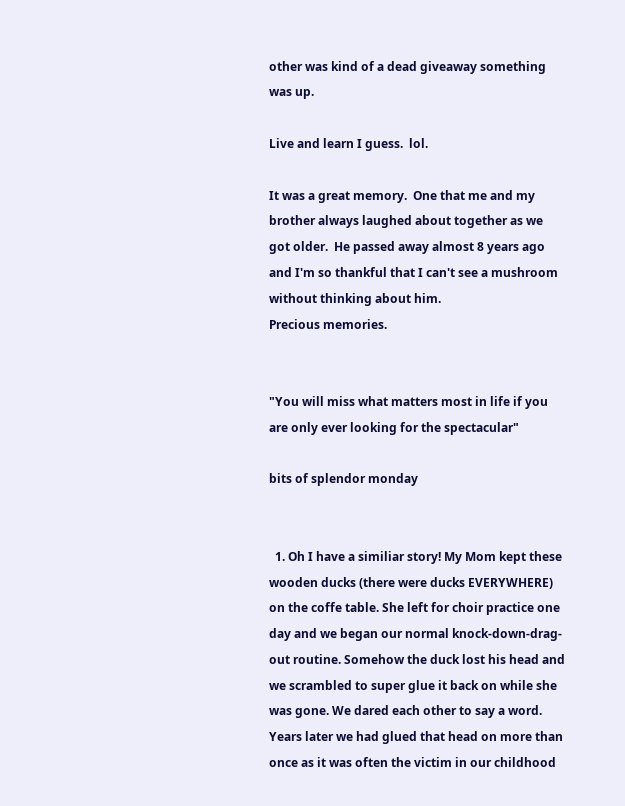other was kind of a dead giveaway something was up.

Live and learn I guess.  lol.

It was a great memory.  One that me and my brother always laughed about together as we got older.  He passed away almost 8 years ago and I'm so thankful that I can't see a mushroom without thinking about him.
Precious memories.


"You will miss what matters most in life if you are only ever looking for the spectacular"

bits of splendor monday


  1. Oh I have a similiar story! My Mom kept these wooden ducks (there were ducks EVERYWHERE) on the coffe table. She left for choir practice one day and we began our normal knock-down-drag-out routine. Somehow the duck lost his head and we scrambled to super glue it back on while she was gone. We dared each other to say a word. Years later we had glued that head on more than once as it was often the victim in our childhood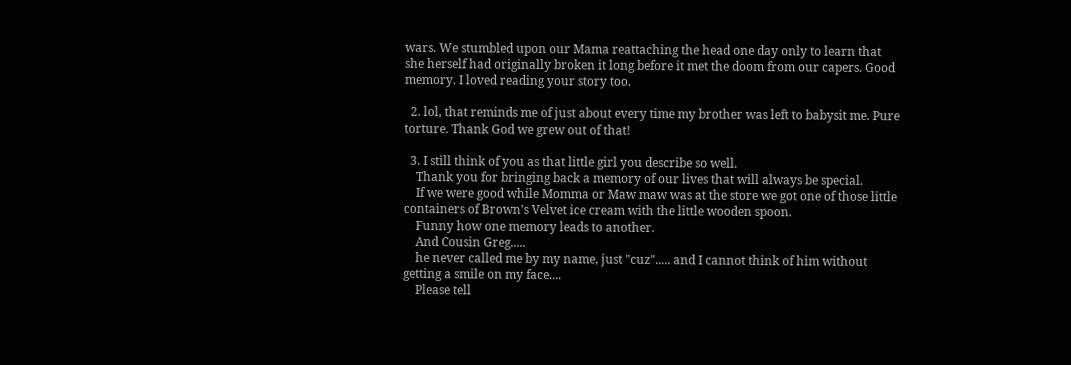wars. We stumbled upon our Mama reattaching the head one day only to learn that she herself had originally broken it long before it met the doom from our capers. Good memory. I loved reading your story too.

  2. lol, that reminds me of just about every time my brother was left to babysit me. Pure torture. Thank God we grew out of that!

  3. I still think of you as that little girl you describe so well.
    Thank you for bringing back a memory of our lives that will always be special.
    If we were good while Momma or Maw maw was at the store we got one of those little containers of Brown's Velvet ice cream with the little wooden spoon.
    Funny how one memory leads to another.
    And Cousin Greg.....
    he never called me by my name, just "cuz"..... and I cannot think of him without getting a smile on my face....
    Please tell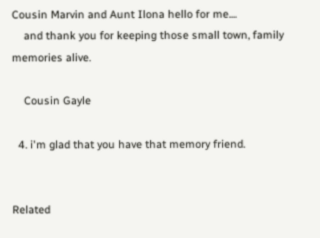Cousin Marvin and Aunt Ilona hello for me....
    and thank you for keeping those small town, family memories alive.

    Cousin Gayle

  4. i'm glad that you have that memory friend.


Related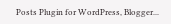Posts Plugin for WordPress, Blogger...